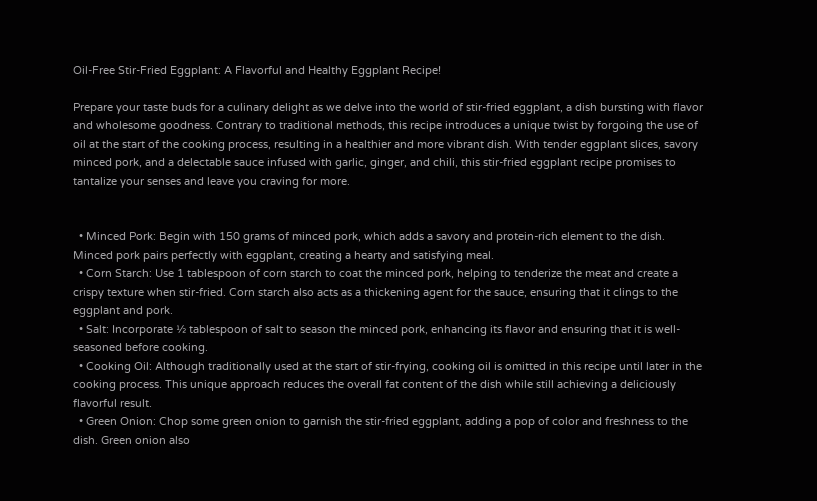Oil-Free Stir-Fried Eggplant: A Flavorful and Healthy Eggplant Recipe!

Prepare your taste buds for a culinary delight as we delve into the world of stir-fried eggplant, a dish bursting with flavor and wholesome goodness. Contrary to traditional methods, this recipe introduces a unique twist by forgoing the use of oil at the start of the cooking process, resulting in a healthier and more vibrant dish. With tender eggplant slices, savory minced pork, and a delectable sauce infused with garlic, ginger, and chili, this stir-fried eggplant recipe promises to tantalize your senses and leave you craving for more.


  • Minced Pork: Begin with 150 grams of minced pork, which adds a savory and protein-rich element to the dish. Minced pork pairs perfectly with eggplant, creating a hearty and satisfying meal.
  • Corn Starch: Use 1 tablespoon of corn starch to coat the minced pork, helping to tenderize the meat and create a crispy texture when stir-fried. Corn starch also acts as a thickening agent for the sauce, ensuring that it clings to the eggplant and pork.
  • Salt: Incorporate ½ tablespoon of salt to season the minced pork, enhancing its flavor and ensuring that it is well-seasoned before cooking.
  • Cooking Oil: Although traditionally used at the start of stir-frying, cooking oil is omitted in this recipe until later in the cooking process. This unique approach reduces the overall fat content of the dish while still achieving a deliciously flavorful result.
  • Green Onion: Chop some green onion to garnish the stir-fried eggplant, adding a pop of color and freshness to the dish. Green onion also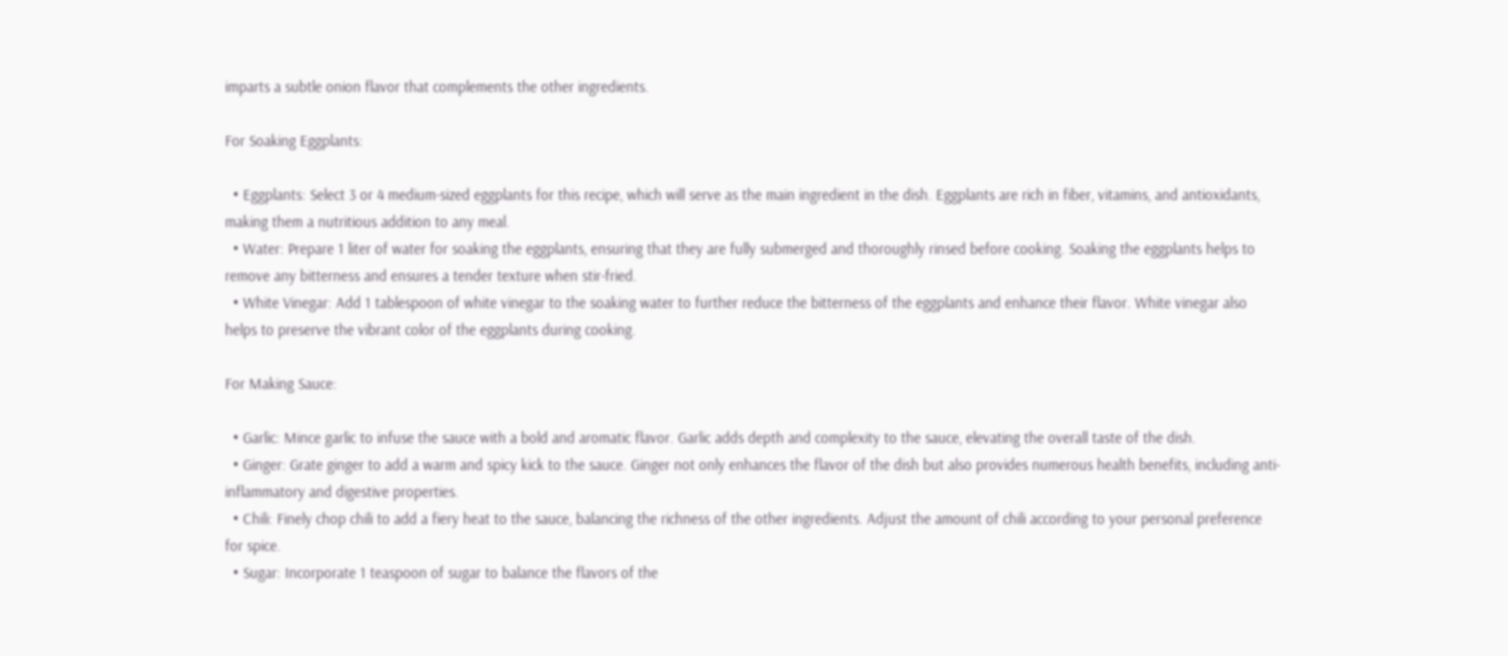imparts a subtle onion flavor that complements the other ingredients.

For Soaking Eggplants:

  • Eggplants: Select 3 or 4 medium-sized eggplants for this recipe, which will serve as the main ingredient in the dish. Eggplants are rich in fiber, vitamins, and antioxidants, making them a nutritious addition to any meal.
  • Water: Prepare 1 liter of water for soaking the eggplants, ensuring that they are fully submerged and thoroughly rinsed before cooking. Soaking the eggplants helps to remove any bitterness and ensures a tender texture when stir-fried.
  • White Vinegar: Add 1 tablespoon of white vinegar to the soaking water to further reduce the bitterness of the eggplants and enhance their flavor. White vinegar also helps to preserve the vibrant color of the eggplants during cooking.

For Making Sauce:

  • Garlic: Mince garlic to infuse the sauce with a bold and aromatic flavor. Garlic adds depth and complexity to the sauce, elevating the overall taste of the dish.
  • Ginger: Grate ginger to add a warm and spicy kick to the sauce. Ginger not only enhances the flavor of the dish but also provides numerous health benefits, including anti-inflammatory and digestive properties.
  • Chili: Finely chop chili to add a fiery heat to the sauce, balancing the richness of the other ingredients. Adjust the amount of chili according to your personal preference for spice.
  • Sugar: Incorporate 1 teaspoon of sugar to balance the flavors of the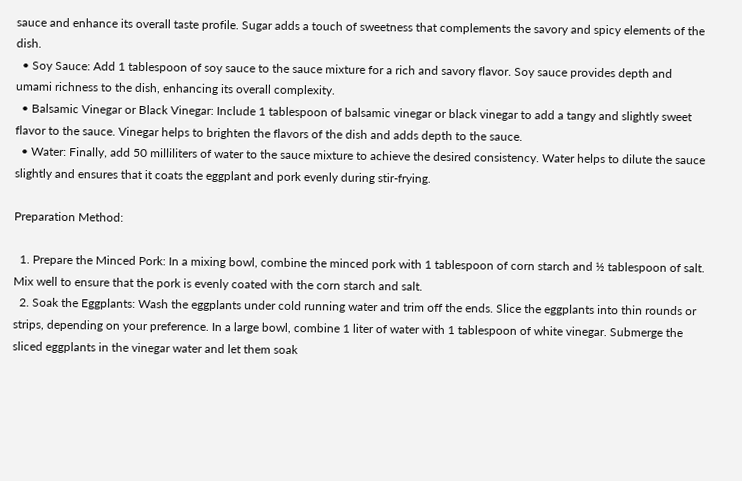sauce and enhance its overall taste profile. Sugar adds a touch of sweetness that complements the savory and spicy elements of the dish.
  • Soy Sauce: Add 1 tablespoon of soy sauce to the sauce mixture for a rich and savory flavor. Soy sauce provides depth and umami richness to the dish, enhancing its overall complexity.
  • Balsamic Vinegar or Black Vinegar: Include 1 tablespoon of balsamic vinegar or black vinegar to add a tangy and slightly sweet flavor to the sauce. Vinegar helps to brighten the flavors of the dish and adds depth to the sauce.
  • Water: Finally, add 50 milliliters of water to the sauce mixture to achieve the desired consistency. Water helps to dilute the sauce slightly and ensures that it coats the eggplant and pork evenly during stir-frying.

Preparation Method:

  1. Prepare the Minced Pork: In a mixing bowl, combine the minced pork with 1 tablespoon of corn starch and ½ tablespoon of salt. Mix well to ensure that the pork is evenly coated with the corn starch and salt.
  2. Soak the Eggplants: Wash the eggplants under cold running water and trim off the ends. Slice the eggplants into thin rounds or strips, depending on your preference. In a large bowl, combine 1 liter of water with 1 tablespoon of white vinegar. Submerge the sliced eggplants in the vinegar water and let them soak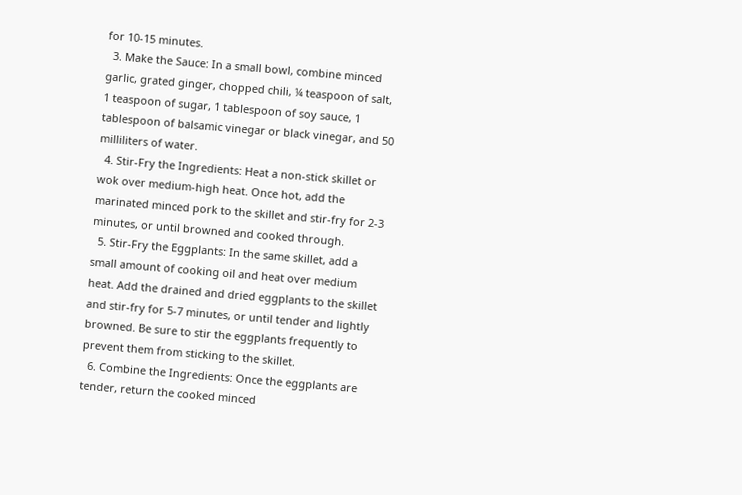for 10-15 minutes.
  3. Make the Sauce: In a small bowl, combine minced garlic, grated ginger, chopped chili, ¼ teaspoon of salt, 1 teaspoon of sugar, 1 tablespoon of soy sauce, 1 tablespoon of balsamic vinegar or black vinegar, and 50 milliliters of water.
  4. Stir-Fry the Ingredients: Heat a non-stick skillet or wok over medium-high heat. Once hot, add the marinated minced pork to the skillet and stir-fry for 2-3 minutes, or until browned and cooked through.
  5. Stir-Fry the Eggplants: In the same skillet, add a small amount of cooking oil and heat over medium heat. Add the drained and dried eggplants to the skillet and stir-fry for 5-7 minutes, or until tender and lightly browned. Be sure to stir the eggplants frequently to prevent them from sticking to the skillet.
  6. Combine the Ingredients: Once the eggplants are tender, return the cooked minced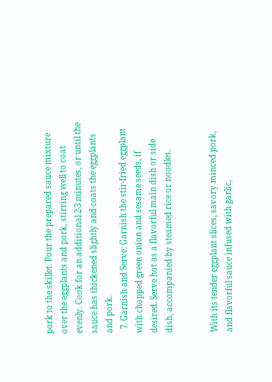pork to the skillet. Pour the prepared sauce mixture over the eggplants and pork, stirring well to coat evenly. Cook for an additional 2-3 minutes, or until the sauce has thickened slightly and coats the eggplants and pork.
  7. Garnish and Serve: Garnish the stir-fried eggplant with chopped green onion and sesame seeds, if desired. Serve hot as a flavorful main dish or side dish, accompanied by steamed rice or noodles.


With its tender eggplant slices, savory minced pork, and flavorful sauce infused with garlic,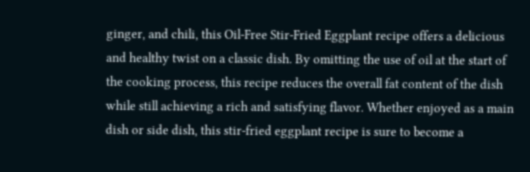ginger, and chili, this Oil-Free Stir-Fried Eggplant recipe offers a delicious and healthy twist on a classic dish. By omitting the use of oil at the start of the cooking process, this recipe reduces the overall fat content of the dish while still achieving a rich and satisfying flavor. Whether enjoyed as a main dish or side dish, this stir-fried eggplant recipe is sure to become a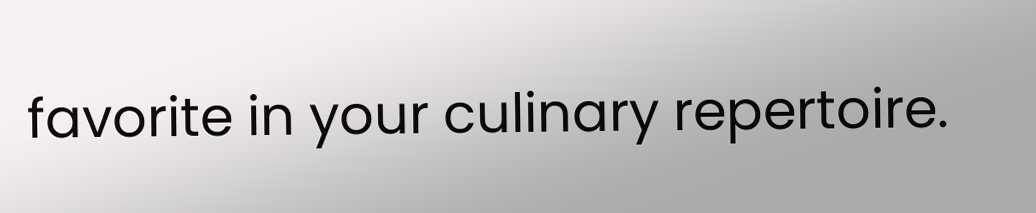favorite in your culinary repertoire.